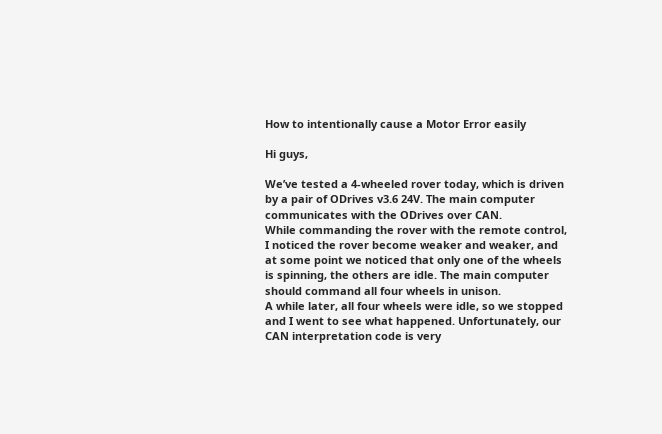How to intentionally cause a Motor Error easily

Hi guys,

We’ve tested a 4-wheeled rover today, which is driven by a pair of ODrives v3.6 24V. The main computer communicates with the ODrives over CAN.
While commanding the rover with the remote control, I noticed the rover become weaker and weaker, and at some point we noticed that only one of the wheels is spinning, the others are idle. The main computer should command all four wheels in unison.
A while later, all four wheels were idle, so we stopped and I went to see what happened. Unfortunately, our CAN interpretation code is very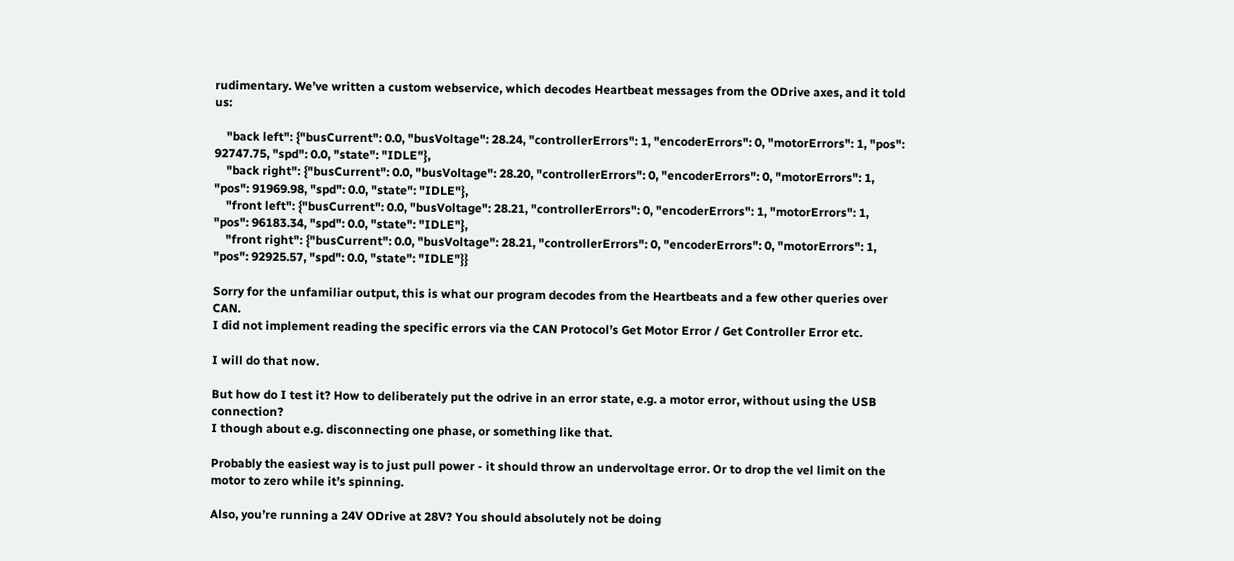rudimentary. We’ve written a custom webservice, which decodes Heartbeat messages from the ODrive axes, and it told us:

    "back left": {"busCurrent": 0.0, "busVoltage": 28.24, "controllerErrors": 1, "encoderErrors": 0, "motorErrors": 1, "pos": 92747.75, "spd": 0.0, "state": "IDLE"},
    "back right": {"busCurrent": 0.0, "busVoltage": 28.20, "controllerErrors": 0, "encoderErrors": 0, "motorErrors": 1, "pos": 91969.98, "spd": 0.0, "state": "IDLE"},
    "front left": {"busCurrent": 0.0, "busVoltage": 28.21, "controllerErrors": 0, "encoderErrors": 1, "motorErrors": 1, "pos": 96183.34, "spd": 0.0, "state": "IDLE"},
    "front right": {"busCurrent": 0.0, "busVoltage": 28.21, "controllerErrors": 0, "encoderErrors": 0, "motorErrors": 1, "pos": 92925.57, "spd": 0.0, "state": "IDLE"}}

Sorry for the unfamiliar output, this is what our program decodes from the Heartbeats and a few other queries over CAN.
I did not implement reading the specific errors via the CAN Protocol’s Get Motor Error / Get Controller Error etc.

I will do that now.

But how do I test it? How to deliberately put the odrive in an error state, e.g. a motor error, without using the USB connection?
I though about e.g. disconnecting one phase, or something like that.

Probably the easiest way is to just pull power - it should throw an undervoltage error. Or to drop the vel limit on the motor to zero while it’s spinning.

Also, you’re running a 24V ODrive at 28V? You should absolutely not be doing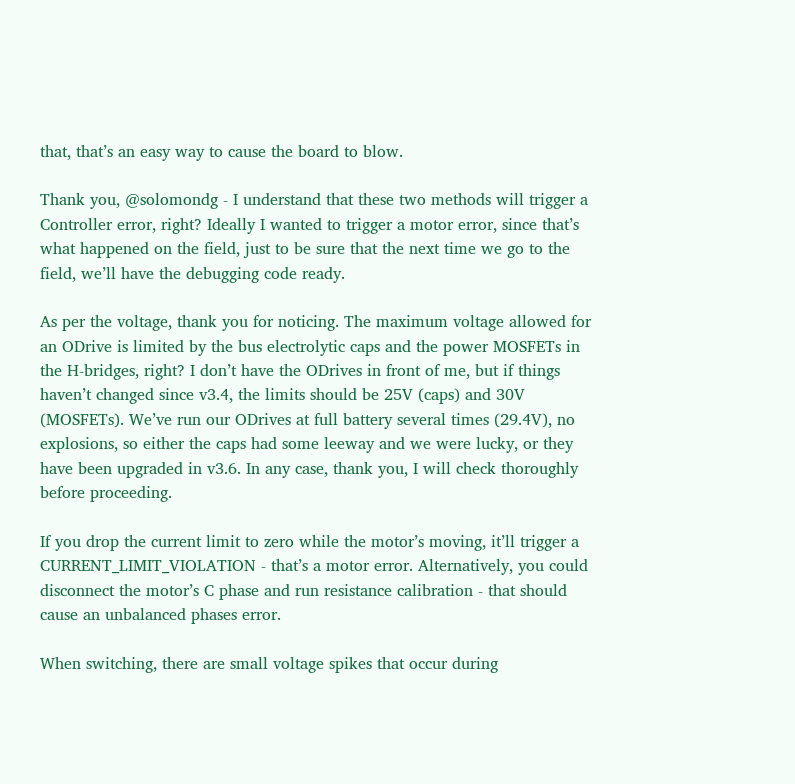that, that’s an easy way to cause the board to blow.

Thank you, @solomondg - I understand that these two methods will trigger a Controller error, right? Ideally I wanted to trigger a motor error, since that’s what happened on the field, just to be sure that the next time we go to the field, we’ll have the debugging code ready.

As per the voltage, thank you for noticing. The maximum voltage allowed for an ODrive is limited by the bus electrolytic caps and the power MOSFETs in the H-bridges, right? I don’t have the ODrives in front of me, but if things haven’t changed since v3.4, the limits should be 25V (caps) and 30V (MOSFETs). We’ve run our ODrives at full battery several times (29.4V), no explosions, so either the caps had some leeway and we were lucky, or they have been upgraded in v3.6. In any case, thank you, I will check thoroughly before proceeding.

If you drop the current limit to zero while the motor’s moving, it’ll trigger a CURRENT_LIMIT_VIOLATION - that’s a motor error. Alternatively, you could disconnect the motor’s C phase and run resistance calibration - that should cause an unbalanced phases error.

When switching, there are small voltage spikes that occur during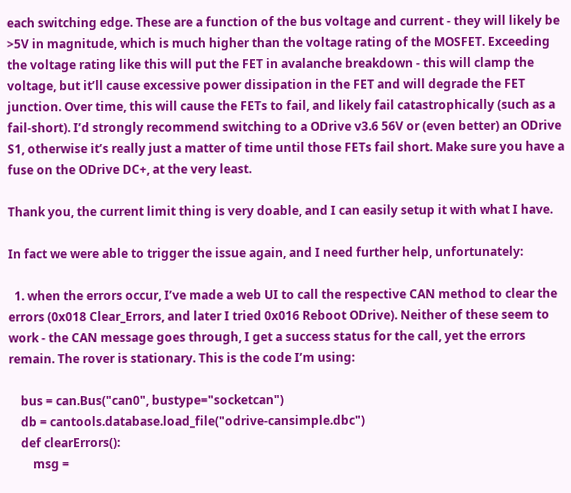each switching edge. These are a function of the bus voltage and current - they will likely be >5V in magnitude, which is much higher than the voltage rating of the MOSFET. Exceeding the voltage rating like this will put the FET in avalanche breakdown - this will clamp the voltage, but it’ll cause excessive power dissipation in the FET and will degrade the FET junction. Over time, this will cause the FETs to fail, and likely fail catastrophically (such as a fail-short). I’d strongly recommend switching to a ODrive v3.6 56V or (even better) an ODrive S1, otherwise it’s really just a matter of time until those FETs fail short. Make sure you have a fuse on the ODrive DC+, at the very least.

Thank you, the current limit thing is very doable, and I can easily setup it with what I have.

In fact we were able to trigger the issue again, and I need further help, unfortunately:

  1. when the errors occur, I’ve made a web UI to call the respective CAN method to clear the errors (0x018 Clear_Errors, and later I tried 0x016 Reboot ODrive). Neither of these seem to work - the CAN message goes through, I get a success status for the call, yet the errors remain. The rover is stationary. This is the code I’m using:

    bus = can.Bus("can0", bustype="socketcan")
    db = cantools.database.load_file("odrive-cansimple.dbc")
    def clearErrors():
        msg =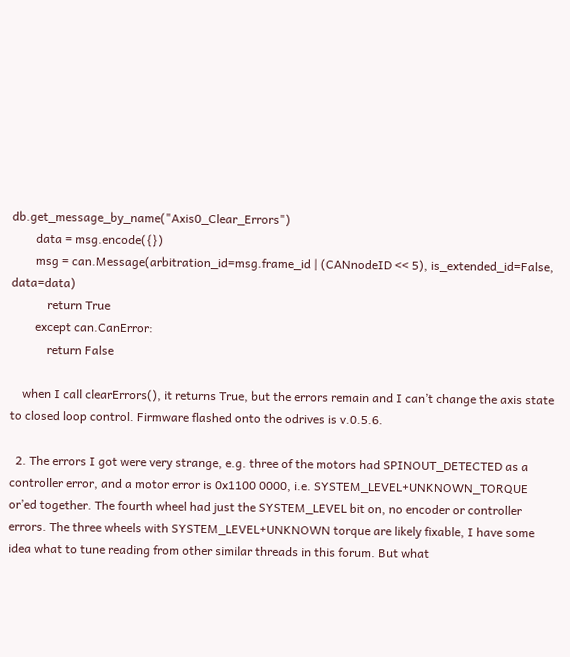db.get_message_by_name("Axis0_Clear_Errors")
        data = msg.encode({})
        msg = can.Message(arbitration_id=msg.frame_id | (CANnodeID << 5), is_extended_id=False, data=data)
            return True
        except can.CanError:
            return False

    when I call clearErrors(), it returns True, but the errors remain and I can’t change the axis state to closed loop control. Firmware flashed onto the odrives is v.0.5.6.

  2. The errors I got were very strange, e.g. three of the motors had SPINOUT_DETECTED as a controller error, and a motor error is 0x1100 0000, i.e. SYSTEM_LEVEL+UNKNOWN_TORQUE or’ed together. The fourth wheel had just the SYSTEM_LEVEL bit on, no encoder or controller errors. The three wheels with SYSTEM_LEVEL+UNKNOWN torque are likely fixable, I have some idea what to tune reading from other similar threads in this forum. But what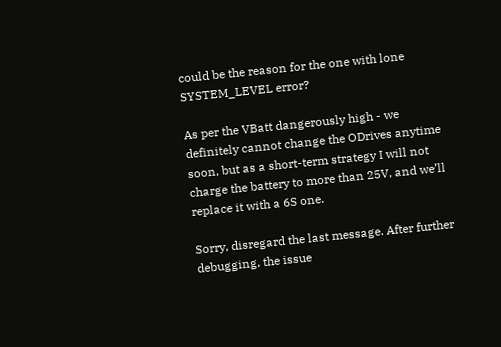could be the reason for the one with lone SYSTEM_LEVEL error?

As per the VBatt dangerously high - we definitely cannot change the ODrives anytime soon, but as a short-term strategy I will not charge the battery to more than 25V, and we’ll replace it with a 6S one.

Sorry, disregard the last message. After further debugging, the issue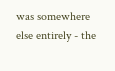was somewhere else entirely - the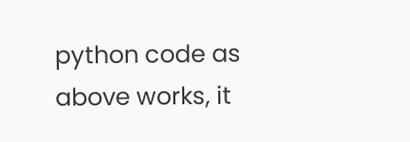python code as above works, it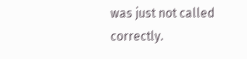was just not called correctly.